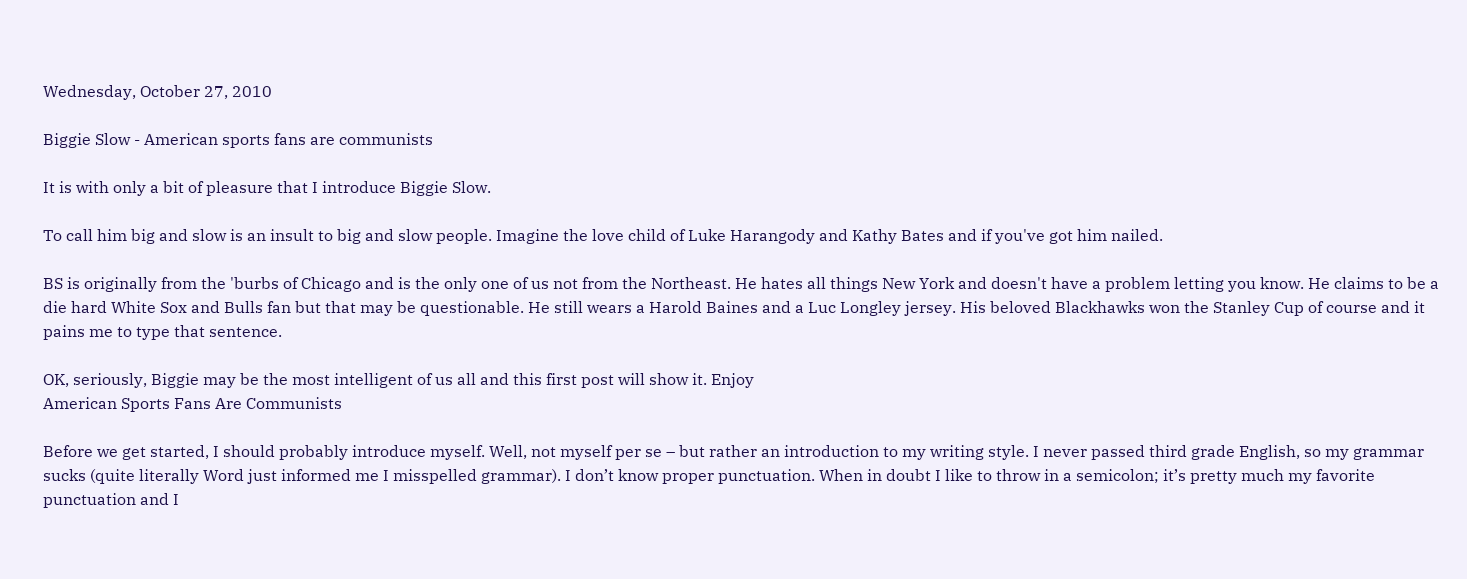Wednesday, October 27, 2010

Biggie Slow - American sports fans are communists

It is with only a bit of pleasure that I introduce Biggie Slow.

To call him big and slow is an insult to big and slow people. Imagine the love child of Luke Harangody and Kathy Bates and if you've got him nailed.

BS is originally from the 'burbs of Chicago and is the only one of us not from the Northeast. He hates all things New York and doesn't have a problem letting you know. He claims to be a die hard White Sox and Bulls fan but that may be questionable. He still wears a Harold Baines and a Luc Longley jersey. His beloved Blackhawks won the Stanley Cup of course and it pains me to type that sentence.

OK, seriously, Biggie may be the most intelligent of us all and this first post will show it. Enjoy
American Sports Fans Are Communists

Before we get started, I should probably introduce myself. Well, not myself per se – but rather an introduction to my writing style. I never passed third grade English, so my grammar sucks (quite literally Word just informed me I misspelled grammar). I don’t know proper punctuation. When in doubt I like to throw in a semicolon; it’s pretty much my favorite punctuation and I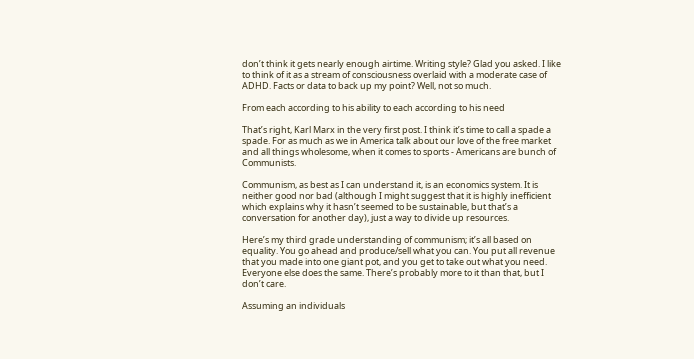don’t think it gets nearly enough airtime. Writing style? Glad you asked. I like to think of it as a stream of consciousness overlaid with a moderate case of ADHD. Facts or data to back up my point? Well, not so much.

From each according to his ability to each according to his need

That’s right, Karl Marx in the very first post. I think it’s time to call a spade a spade. For as much as we in America talk about our love of the free market and all things wholesome, when it comes to sports - Americans are bunch of Communists.

Communism, as best as I can understand it, is an economics system. It is neither good nor bad (although I might suggest that it is highly inefficient which explains why it hasn’t seemed to be sustainable, but that’s a conversation for another day), just a way to divide up resources.

Here’s my third grade understanding of communism; it’s all based on equality. You go ahead and produce/sell what you can. You put all revenue that you made into one giant pot, and you get to take out what you need. Everyone else does the same. There’s probably more to it than that, but I don’t care.

Assuming an individuals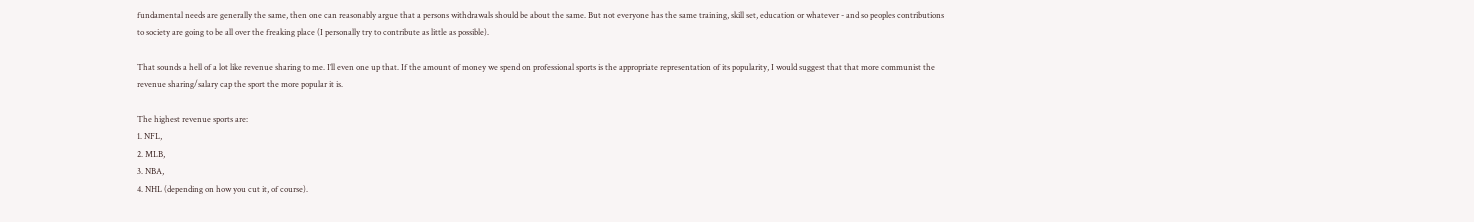fundamental needs are generally the same, then one can reasonably argue that a persons withdrawals should be about the same. But not everyone has the same training, skill set, education or whatever - and so peoples contributions to society are going to be all over the freaking place (I personally try to contribute as little as possible).

That sounds a hell of a lot like revenue sharing to me. I’ll even one up that. If the amount of money we spend on professional sports is the appropriate representation of its popularity, I would suggest that that more communist the revenue sharing/salary cap the sport the more popular it is.

The highest revenue sports are:
1. NFL,
2. MLB,
3. NBA,
4. NHL (depending on how you cut it, of course).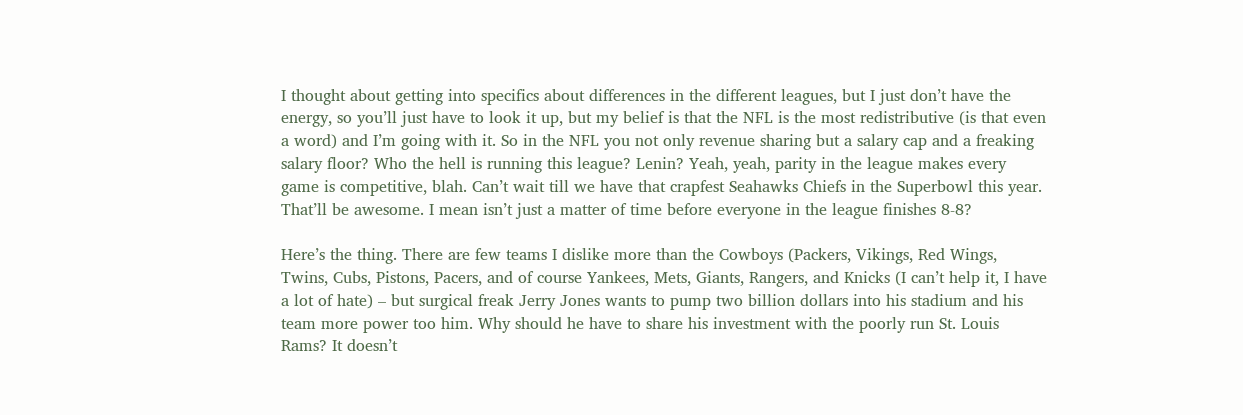I thought about getting into specifics about differences in the different leagues, but I just don’t have the energy, so you’ll just have to look it up, but my belief is that the NFL is the most redistributive (is that even a word) and I’m going with it. So in the NFL you not only revenue sharing but a salary cap and a freaking salary floor? Who the hell is running this league? Lenin? Yeah, yeah, parity in the league makes every game is competitive, blah. Can’t wait till we have that crapfest Seahawks Chiefs in the Superbowl this year. That’ll be awesome. I mean isn’t just a matter of time before everyone in the league finishes 8-8?

Here’s the thing. There are few teams I dislike more than the Cowboys (Packers, Vikings, Red Wings, Twins, Cubs, Pistons, Pacers, and of course Yankees, Mets, Giants, Rangers, and Knicks (I can’t help it, I have a lot of hate) – but surgical freak Jerry Jones wants to pump two billion dollars into his stadium and his team more power too him. Why should he have to share his investment with the poorly run St. Louis Rams? It doesn’t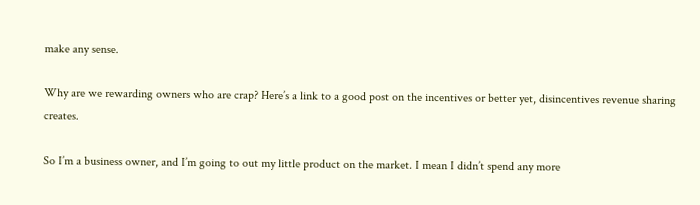make any sense.

Why are we rewarding owners who are crap? Here’s a link to a good post on the incentives or better yet, disincentives revenue sharing creates.

So I’m a business owner, and I’m going to out my little product on the market. I mean I didn’t spend any more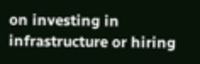on investing in infrastructure or hiring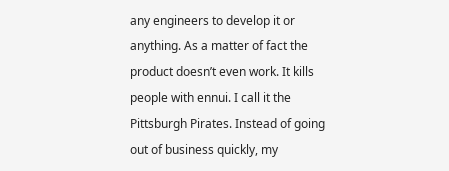any engineers to develop it or anything. As a matter of fact the product doesn’t even work. It kills people with ennui. I call it the Pittsburgh Pirates. Instead of going out of business quickly, my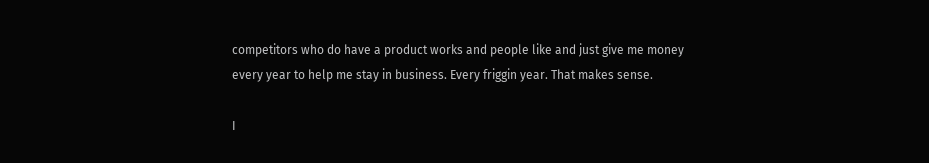competitors who do have a product works and people like and just give me money every year to help me stay in business. Every friggin year. That makes sense.

I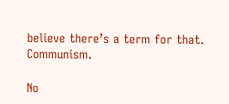believe there’s a term for that. Communism.

No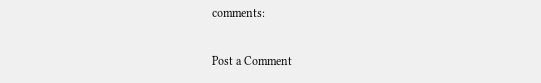comments:

Post a Comment